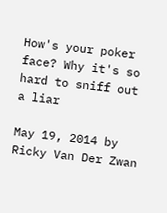How's your poker face? Why it's so hard to sniff out a liar

May 19, 2014 by Ricky Van Der Zwan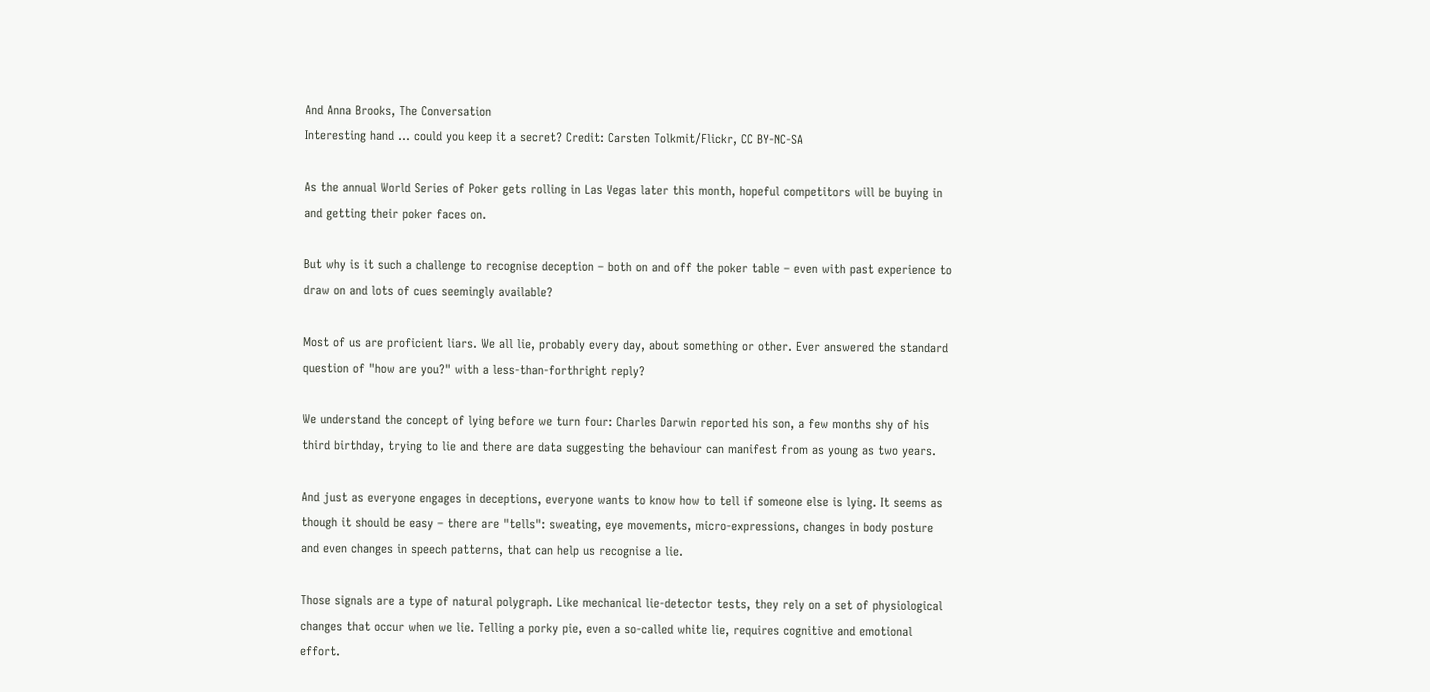And Anna Brooks, The Conversation
Interesting hand … could you keep it a secret? Credit: Carsten Tolkmit/Flickr, CC BY-NC-SA

As the annual World Series of Poker gets rolling in Las Vegas later this month, hopeful competitors will be buying in and getting their poker faces on.

But why is it such a challenge to recognise deception – both on and off the poker table – even with past experience to draw on and lots of cues seemingly available?

Most of us are proficient liars. We all lie, probably every day, about something or other. Ever answered the standard question of "how are you?" with a less-than-forthright reply?

We understand the concept of lying before we turn four: Charles Darwin reported his son, a few months shy of his third birthday, trying to lie and there are data suggesting the behaviour can manifest from as young as two years.

And just as everyone engages in deceptions, everyone wants to know how to tell if someone else is lying. It seems as though it should be easy – there are "tells": sweating, eye movements, micro-expressions, changes in body posture and even changes in speech patterns, that can help us recognise a lie.

Those signals are a type of natural polygraph. Like mechanical lie-detector tests, they rely on a set of physiological changes that occur when we lie. Telling a porky pie, even a so-called white lie, requires cognitive and emotional effort.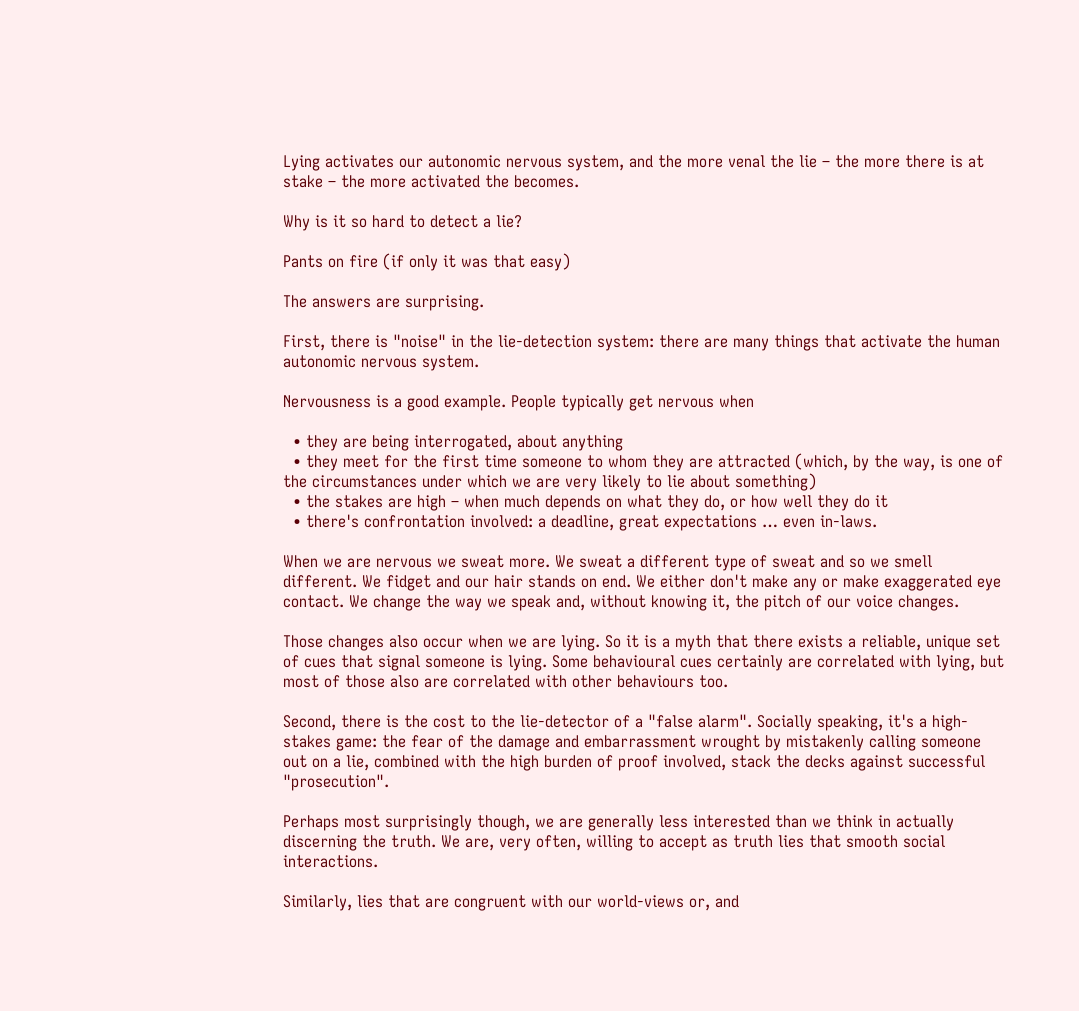Lying activates our autonomic nervous system, and the more venal the lie – the more there is at stake – the more activated the becomes.

Why is it so hard to detect a lie?

Pants on fire (if only it was that easy)

The answers are surprising.

First, there is "noise" in the lie-detection system: there are many things that activate the human autonomic nervous system.

Nervousness is a good example. People typically get nervous when

  • they are being interrogated, about anything
  • they meet for the first time someone to whom they are attracted (which, by the way, is one of the circumstances under which we are very likely to lie about something)
  • the stakes are high – when much depends on what they do, or how well they do it
  • there's confrontation involved: a deadline, great expectations … even in-laws.

When we are nervous we sweat more. We sweat a different type of sweat and so we smell different. We fidget and our hair stands on end. We either don't make any or make exaggerated eye contact. We change the way we speak and, without knowing it, the pitch of our voice changes.

Those changes also occur when we are lying. So it is a myth that there exists a reliable, unique set of cues that signal someone is lying. Some behavioural cues certainly are correlated with lying, but most of those also are correlated with other behaviours too.

Second, there is the cost to the lie-detector of a "false alarm". Socially speaking, it's a high-stakes game: the fear of the damage and embarrassment wrought by mistakenly calling someone out on a lie, combined with the high burden of proof involved, stack the decks against successful "prosecution".

Perhaps most surprisingly though, we are generally less interested than we think in actually discerning the truth. We are, very often, willing to accept as truth lies that smooth social interactions.

Similarly, lies that are congruent with our world-views or, and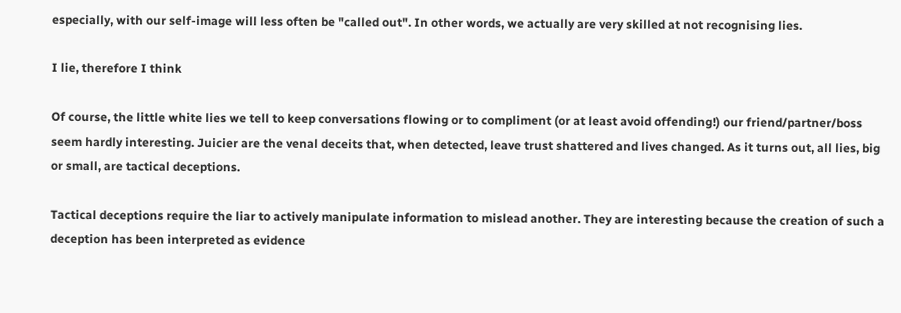especially, with our self-image will less often be "called out". In other words, we actually are very skilled at not recognising lies.

I lie, therefore I think

Of course, the little white lies we tell to keep conversations flowing or to compliment (or at least avoid offending!) our friend/partner/boss seem hardly interesting. Juicier are the venal deceits that, when detected, leave trust shattered and lives changed. As it turns out, all lies, big or small, are tactical deceptions.

Tactical deceptions require the liar to actively manipulate information to mislead another. They are interesting because the creation of such a deception has been interpreted as evidence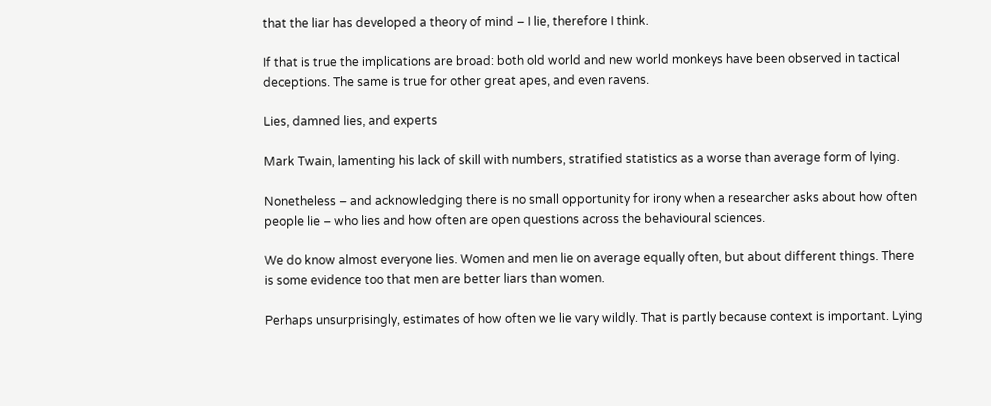that the liar has developed a theory of mind – I lie, therefore I think.

If that is true the implications are broad: both old world and new world monkeys have been observed in tactical deceptions. The same is true for other great apes, and even ravens.

Lies, damned lies, and experts

Mark Twain, lamenting his lack of skill with numbers, stratified statistics as a worse than average form of lying.

Nonetheless – and acknowledging there is no small opportunity for irony when a researcher asks about how often people lie – who lies and how often are open questions across the behavioural sciences.

We do know almost everyone lies. Women and men lie on average equally often, but about different things. There is some evidence too that men are better liars than women.

Perhaps unsurprisingly, estimates of how often we lie vary wildly. That is partly because context is important. Lying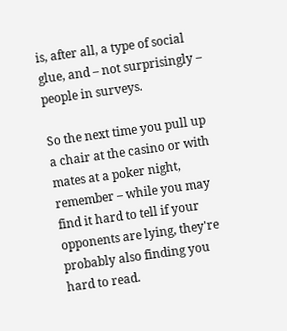is, after all, a type of social glue, and – not surprisingly – people in surveys.

So the next time you pull up a chair at the casino or with mates at a poker night, remember – while you may find it hard to tell if your opponents are lying, they're probably also finding you hard to read.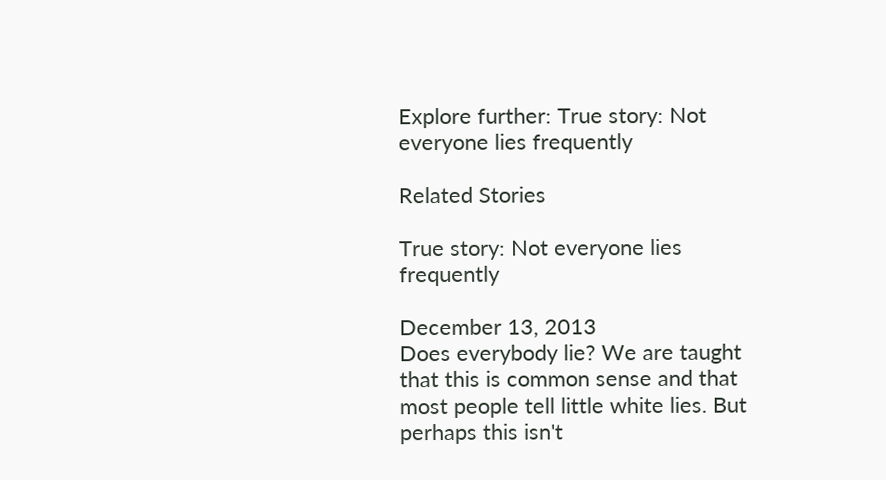Explore further: True story: Not everyone lies frequently

Related Stories

True story: Not everyone lies frequently

December 13, 2013
Does everybody lie? We are taught that this is common sense and that most people tell little white lies. But perhaps this isn't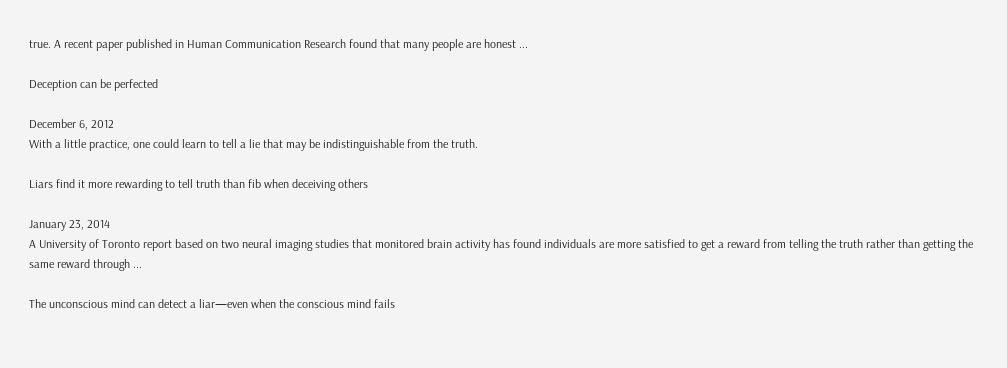true. A recent paper published in Human Communication Research found that many people are honest ...

Deception can be perfected

December 6, 2012
With a little practice, one could learn to tell a lie that may be indistinguishable from the truth.

Liars find it more rewarding to tell truth than fib when deceiving others

January 23, 2014
A University of Toronto report based on two neural imaging studies that monitored brain activity has found individuals are more satisfied to get a reward from telling the truth rather than getting the same reward through ...

The unconscious mind can detect a liar—even when the conscious mind fails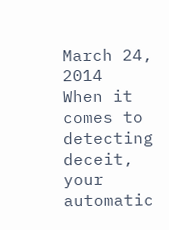March 24, 2014
When it comes to detecting deceit, your automatic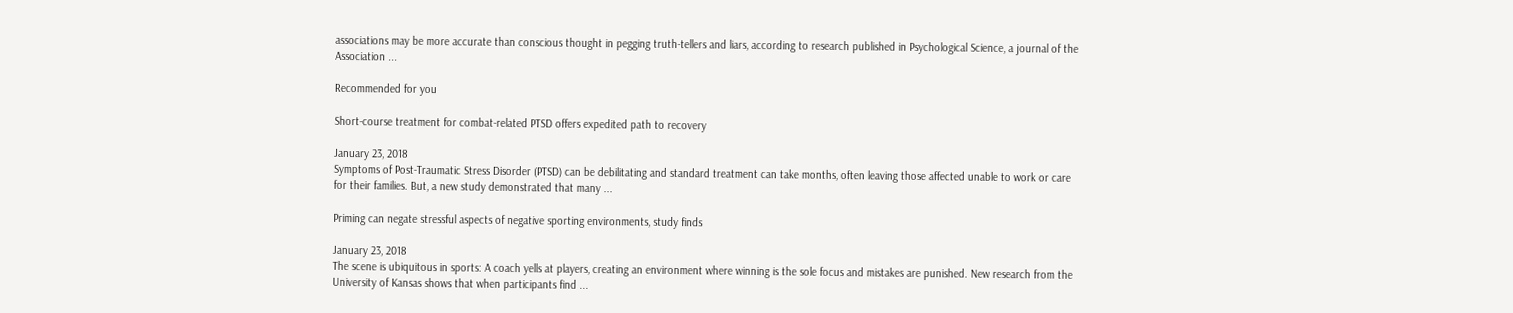associations may be more accurate than conscious thought in pegging truth-tellers and liars, according to research published in Psychological Science, a journal of the Association ...

Recommended for you

Short-course treatment for combat-related PTSD offers expedited path to recovery

January 23, 2018
Symptoms of Post-Traumatic Stress Disorder (PTSD) can be debilitating and standard treatment can take months, often leaving those affected unable to work or care for their families. But, a new study demonstrated that many ...

Priming can negate stressful aspects of negative sporting environments, study finds

January 23, 2018
The scene is ubiquitous in sports: A coach yells at players, creating an environment where winning is the sole focus and mistakes are punished. New research from the University of Kansas shows that when participants find ...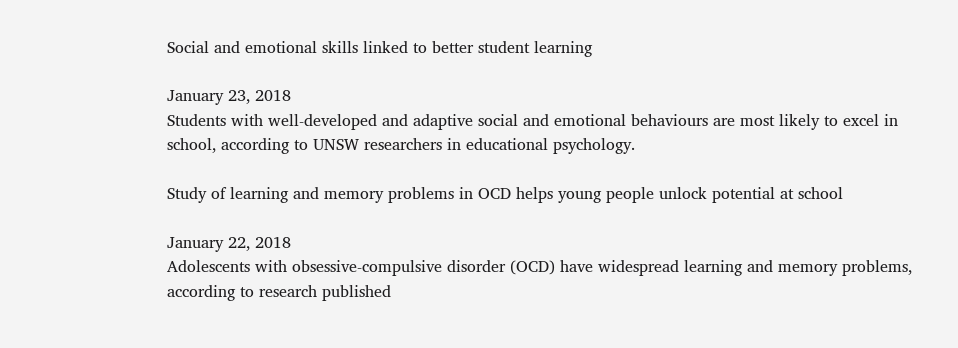Social and emotional skills linked to better student learning

January 23, 2018
Students with well-developed and adaptive social and emotional behaviours are most likely to excel in school, according to UNSW researchers in educational psychology.

Study of learning and memory problems in OCD helps young people unlock potential at school

January 22, 2018
Adolescents with obsessive-compulsive disorder (OCD) have widespread learning and memory problems, according to research published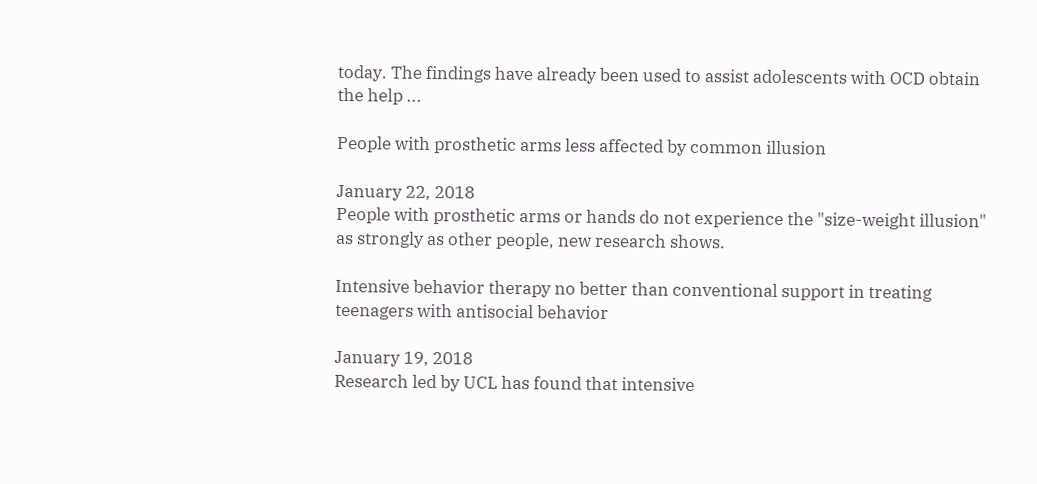today. The findings have already been used to assist adolescents with OCD obtain the help ...

People with prosthetic arms less affected by common illusion

January 22, 2018
People with prosthetic arms or hands do not experience the "size-weight illusion" as strongly as other people, new research shows.

Intensive behavior therapy no better than conventional support in treating teenagers with antisocial behavior

January 19, 2018
Research led by UCL has found that intensive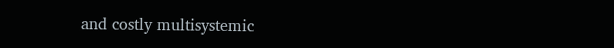and costly multisystemic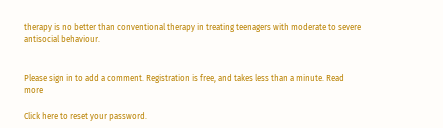therapy is no better than conventional therapy in treating teenagers with moderate to severe antisocial behaviour.


Please sign in to add a comment. Registration is free, and takes less than a minute. Read more

Click here to reset your password.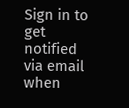Sign in to get notified via email when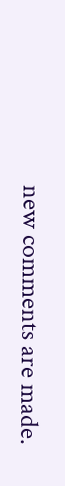new comments are made.